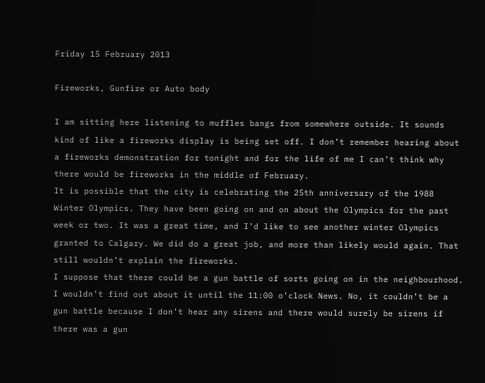Friday 15 February 2013

Fireworks, Gunfire or Auto body

I am sitting here listening to muffles bangs from somewhere outside. It sounds kind of like a fireworks display is being set off. I don’t remember hearing about a fireworks demonstration for tonight and for the life of me I can’t think why there would be fireworks in the middle of February.
It is possible that the city is celebrating the 25th anniversary of the 1988 Winter Olympics. They have been going on and on about the Olympics for the past week or two. It was a great time, and I’d like to see another winter Olympics granted to Calgary. We did do a great job, and more than likely would again. That still wouldn’t explain the fireworks.
I suppose that there could be a gun battle of sorts going on in the neighbourhood. I wouldn’t find out about it until the 11:00 o’clock News. No, it couldn’t be a gun battle because I don’t hear any sirens and there would surely be sirens if there was a gun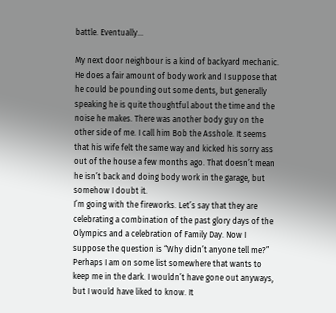battle. Eventually…

My next door neighbour is a kind of backyard mechanic. He does a fair amount of body work and I suppose that he could be pounding out some dents, but generally speaking he is quite thoughtful about the time and the noise he makes. There was another body guy on the other side of me. I call him Bob the Asshole. It seems that his wife felt the same way and kicked his sorry ass out of the house a few months ago. That doesn’t mean he isn’t back and doing body work in the garage, but somehow I doubt it.
I’m going with the fireworks. Let’s say that they are celebrating a combination of the past glory days of the Olympics and a celebration of Family Day. Now I suppose the question is “Why didn’t anyone tell me?” Perhaps I am on some list somewhere that wants to keep me in the dark. I wouldn’t have gone out anyways, but I would have liked to know. It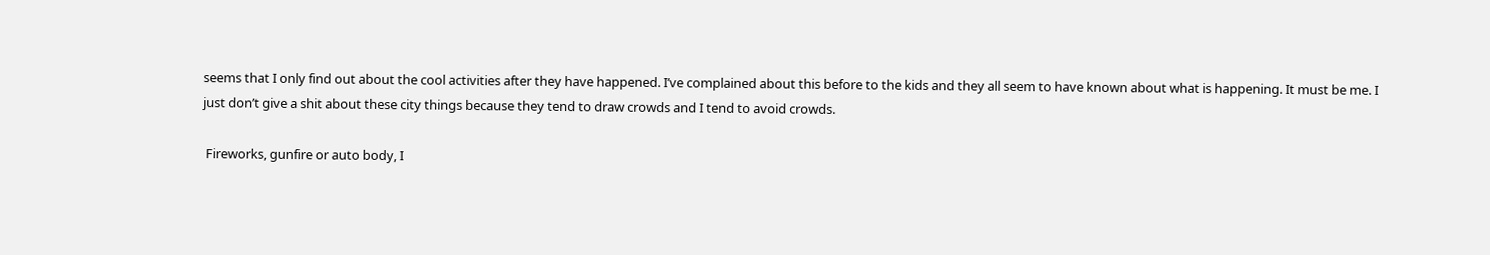seems that I only find out about the cool activities after they have happened. I’ve complained about this before to the kids and they all seem to have known about what is happening. It must be me. I just don’t give a shit about these city things because they tend to draw crowds and I tend to avoid crowds.

 Fireworks, gunfire or auto body, I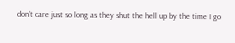don’t care just so long as they shut the hell up by the time I go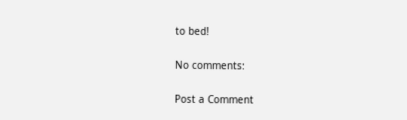to bed!

No comments:

Post a Comment